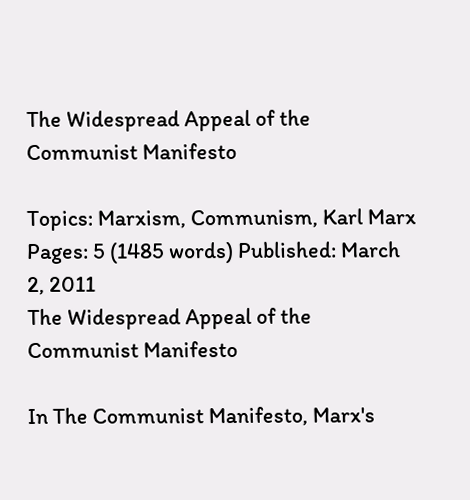The Widespread Appeal of the Communist Manifesto

Topics: Marxism, Communism, Karl Marx Pages: 5 (1485 words) Published: March 2, 2011
The Widespread Appeal of the Communist Manifesto

In The Communist Manifesto, Marx's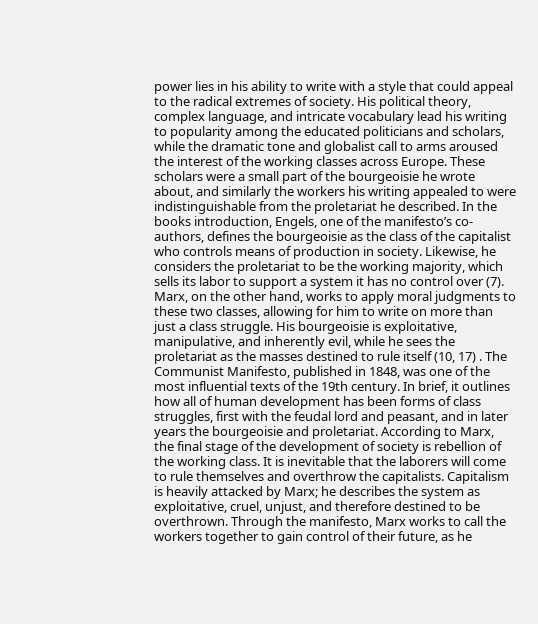power lies in his ability to write with a style that could appeal to the radical extremes of society. His political theory, complex language, and intricate vocabulary lead his writing to popularity among the educated politicians and scholars, while the dramatic tone and globalist call to arms aroused the interest of the working classes across Europe. These scholars were a small part of the bourgeoisie he wrote about, and similarly the workers his writing appealed to were indistinguishable from the proletariat he described. In the books introduction, Engels, one of the manifesto’s co-authors, defines the bourgeoisie as the class of the capitalist who controls means of production in society. Likewise, he considers the proletariat to be the working majority, which sells its labor to support a system it has no control over (7). Marx, on the other hand, works to apply moral judgments to these two classes, allowing for him to write on more than just a class struggle. His bourgeoisie is exploitative, manipulative, and inherently evil, while he sees the proletariat as the masses destined to rule itself (10, 17) . The Communist Manifesto, published in 1848, was one of the most influential texts of the 19th century. In brief, it outlines how all of human development has been forms of class struggles, first with the feudal lord and peasant, and in later years the bourgeoisie and proletariat. According to Marx, the final stage of the development of society is rebellion of the working class. It is inevitable that the laborers will come to rule themselves and overthrow the capitalists. Capitalism is heavily attacked by Marx; he describes the system as exploitative, cruel, unjust, and therefore destined to be overthrown. Through the manifesto, Marx works to call the workers together to gain control of their future, as he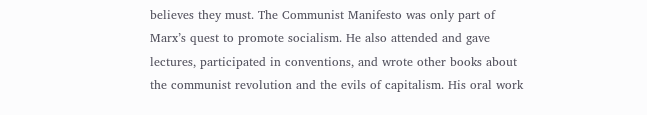believes they must. The Communist Manifesto was only part of Marx’s quest to promote socialism. He also attended and gave lectures, participated in conventions, and wrote other books about the communist revolution and the evils of capitalism. His oral work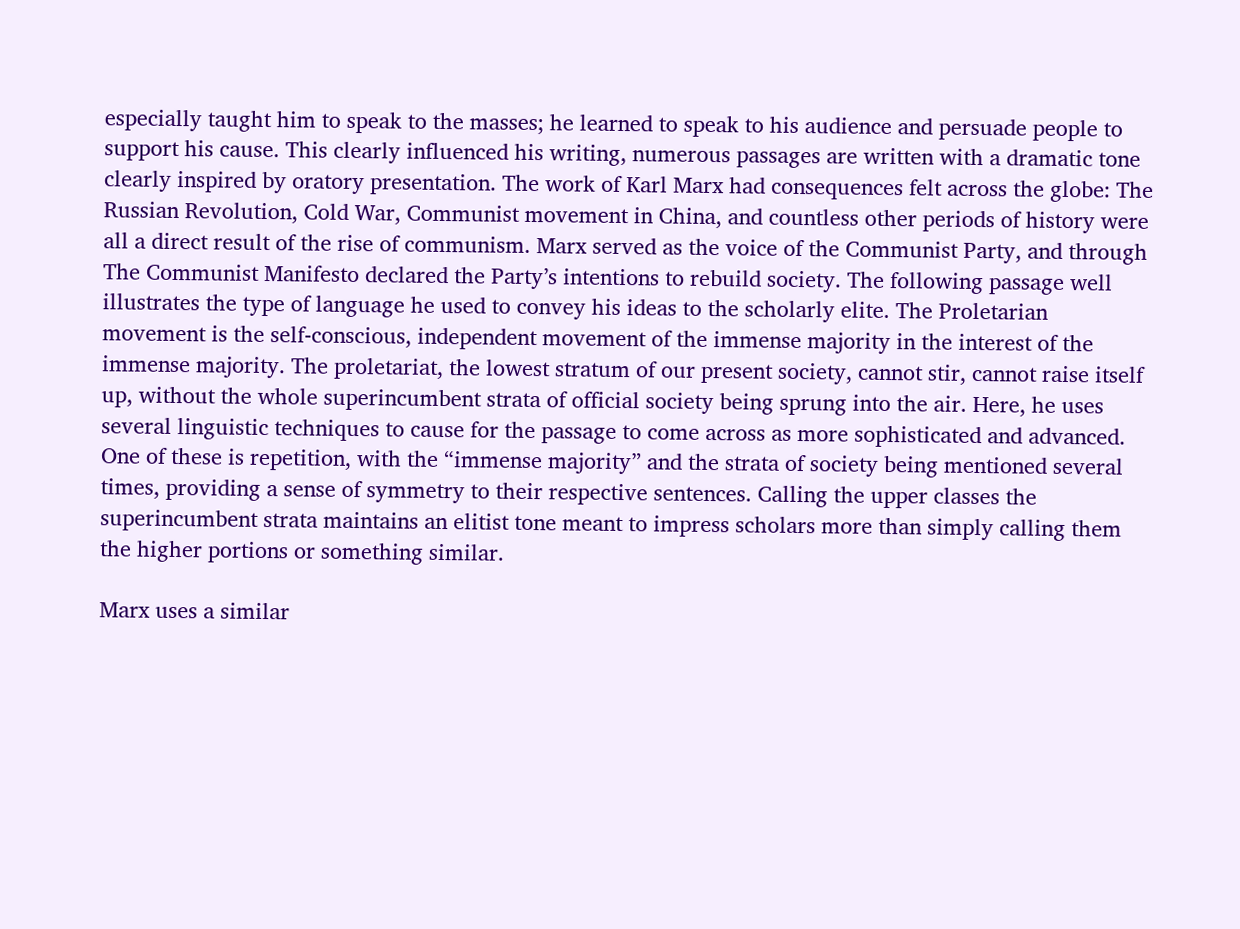especially taught him to speak to the masses; he learned to speak to his audience and persuade people to support his cause. This clearly influenced his writing, numerous passages are written with a dramatic tone clearly inspired by oratory presentation. The work of Karl Marx had consequences felt across the globe: The Russian Revolution, Cold War, Communist movement in China, and countless other periods of history were all a direct result of the rise of communism. Marx served as the voice of the Communist Party, and through The Communist Manifesto declared the Party’s intentions to rebuild society. The following passage well illustrates the type of language he used to convey his ideas to the scholarly elite. The Proletarian movement is the self-conscious, independent movement of the immense majority in the interest of the immense majority. The proletariat, the lowest stratum of our present society, cannot stir, cannot raise itself up, without the whole superincumbent strata of official society being sprung into the air. Here, he uses several linguistic techniques to cause for the passage to come across as more sophisticated and advanced. One of these is repetition, with the “immense majority” and the strata of society being mentioned several times, providing a sense of symmetry to their respective sentences. Calling the upper classes the superincumbent strata maintains an elitist tone meant to impress scholars more than simply calling them the higher portions or something similar.

Marx uses a similar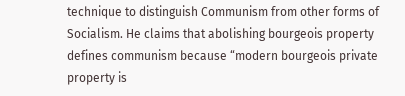technique to distinguish Communism from other forms of Socialism. He claims that abolishing bourgeois property defines communism because “modern bourgeois private property is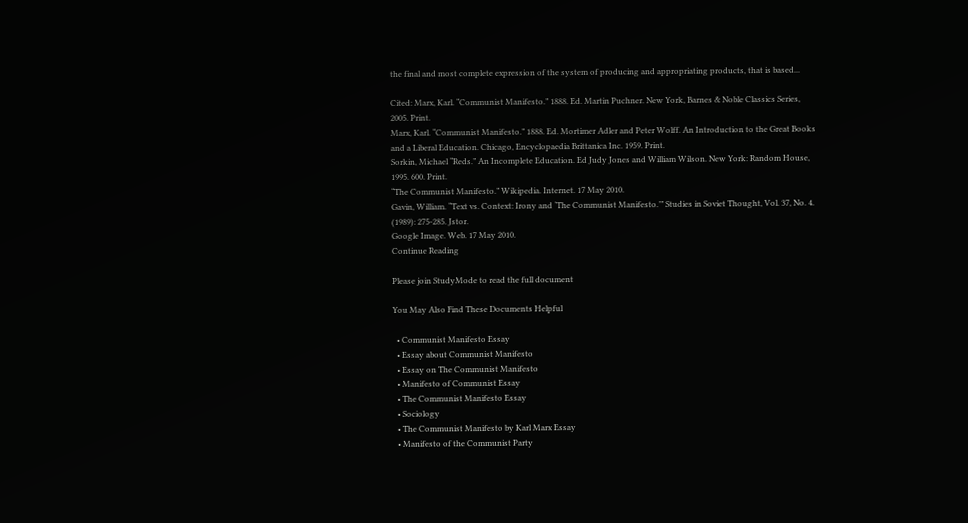the final and most complete expression of the system of producing and appropriating products, that is based...

Cited: Marx, Karl. “Communist Manifesto.” 1888. Ed. Martin Puchner. New York, Barnes & Noble Classics Series, 2005. Print.
Marx, Karl. “Communist Manifesto.” 1888. Ed. Mortimer Adler and Peter Wolff. An Introduction to the Great Books and a Liberal Education. Chicago, Encyclopaedia Brittanica Inc. 1959. Print.
Sorkin, Michael “Reds.” An Incomplete Education. Ed Judy Jones and William Wilson. New York: Random House, 1995. 600. Print.
“The Communist Manifesto.” Wikipedia. Internet. 17 May 2010.
Gavin, William. “Text vs. Context: Irony and ‘The Communist Manifesto.’” Studies in Soviet Thought, Vol. 37, No. 4. (1989): 275-285. Jstor.
Google Image. Web. 17 May 2010.
Continue Reading

Please join StudyMode to read the full document

You May Also Find These Documents Helpful

  • Communist Manifesto Essay
  • Essay about Communist Manifesto
  • Essay on The Communist Manifesto
  • Manifesto of Communist Essay
  • The Communist Manifesto Essay
  • Sociology
  • The Communist Manifesto by Karl Marx Essay
  • Manifesto of the Communist Party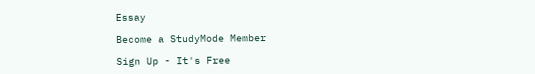Essay

Become a StudyMode Member

Sign Up - It's Free